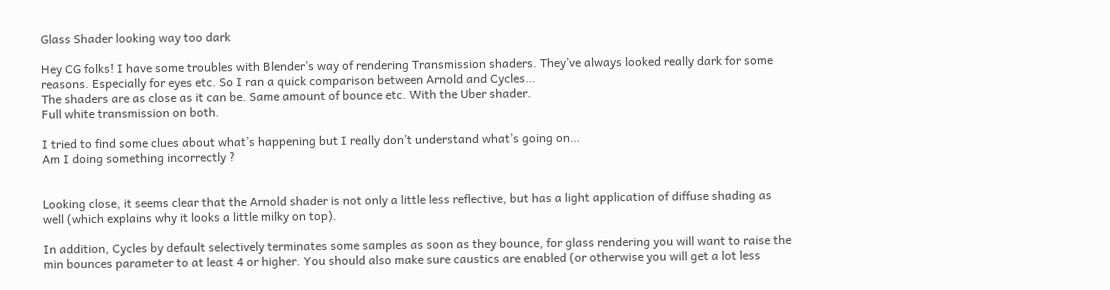Glass Shader looking way too dark

Hey CG folks! I have some troubles with Blender’s way of rendering Transmission shaders. They’ve always looked really dark for some reasons. Especially for eyes etc. So I ran a quick comparison between Arnold and Cycles…
The shaders are as close as it can be. Same amount of bounce etc. With the Uber shader.
Full white transmission on both.

I tried to find some clues about what’s happening but I really don’t understand what’s going on…
Am I doing something incorrectly ?


Looking close, it seems clear that the Arnold shader is not only a little less reflective, but has a light application of diffuse shading as well (which explains why it looks a little milky on top).

In addition, Cycles by default selectively terminates some samples as soon as they bounce, for glass rendering you will want to raise the min bounces parameter to at least 4 or higher. You should also make sure caustics are enabled (or otherwise you will get a lot less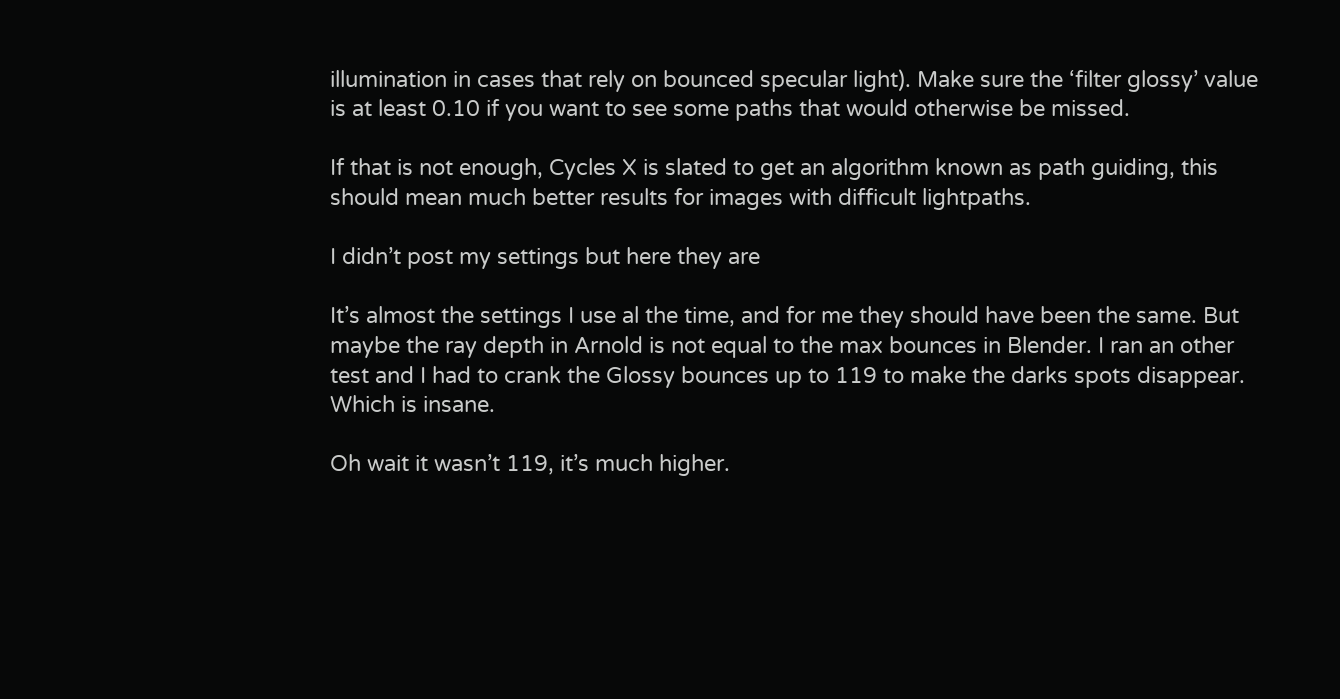illumination in cases that rely on bounced specular light). Make sure the ‘filter glossy’ value is at least 0.10 if you want to see some paths that would otherwise be missed.

If that is not enough, Cycles X is slated to get an algorithm known as path guiding, this should mean much better results for images with difficult lightpaths.

I didn’t post my settings but here they are

It’s almost the settings I use al the time, and for me they should have been the same. But maybe the ray depth in Arnold is not equal to the max bounces in Blender. I ran an other test and I had to crank the Glossy bounces up to 119 to make the darks spots disappear. Which is insane.

Oh wait it wasn’t 119, it’s much higher.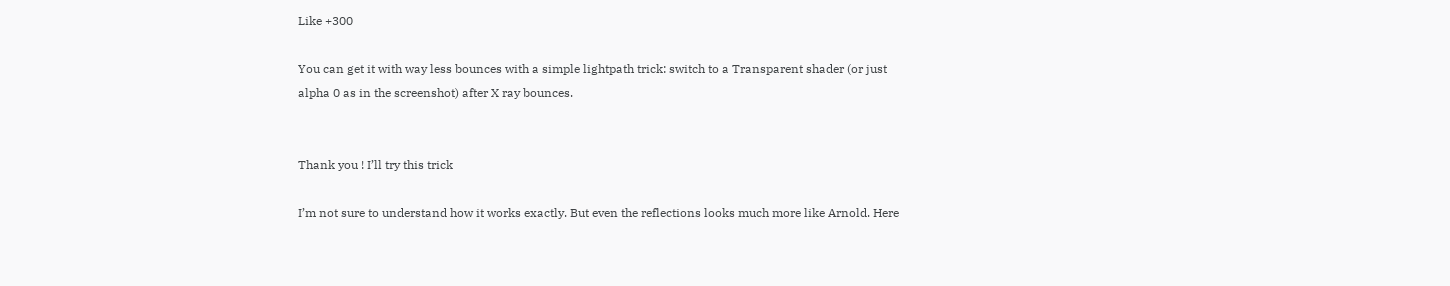Like +300

You can get it with way less bounces with a simple lightpath trick: switch to a Transparent shader (or just alpha 0 as in the screenshot) after X ray bounces.


Thank you ! I’ll try this trick

I’m not sure to understand how it works exactly. But even the reflections looks much more like Arnold. Here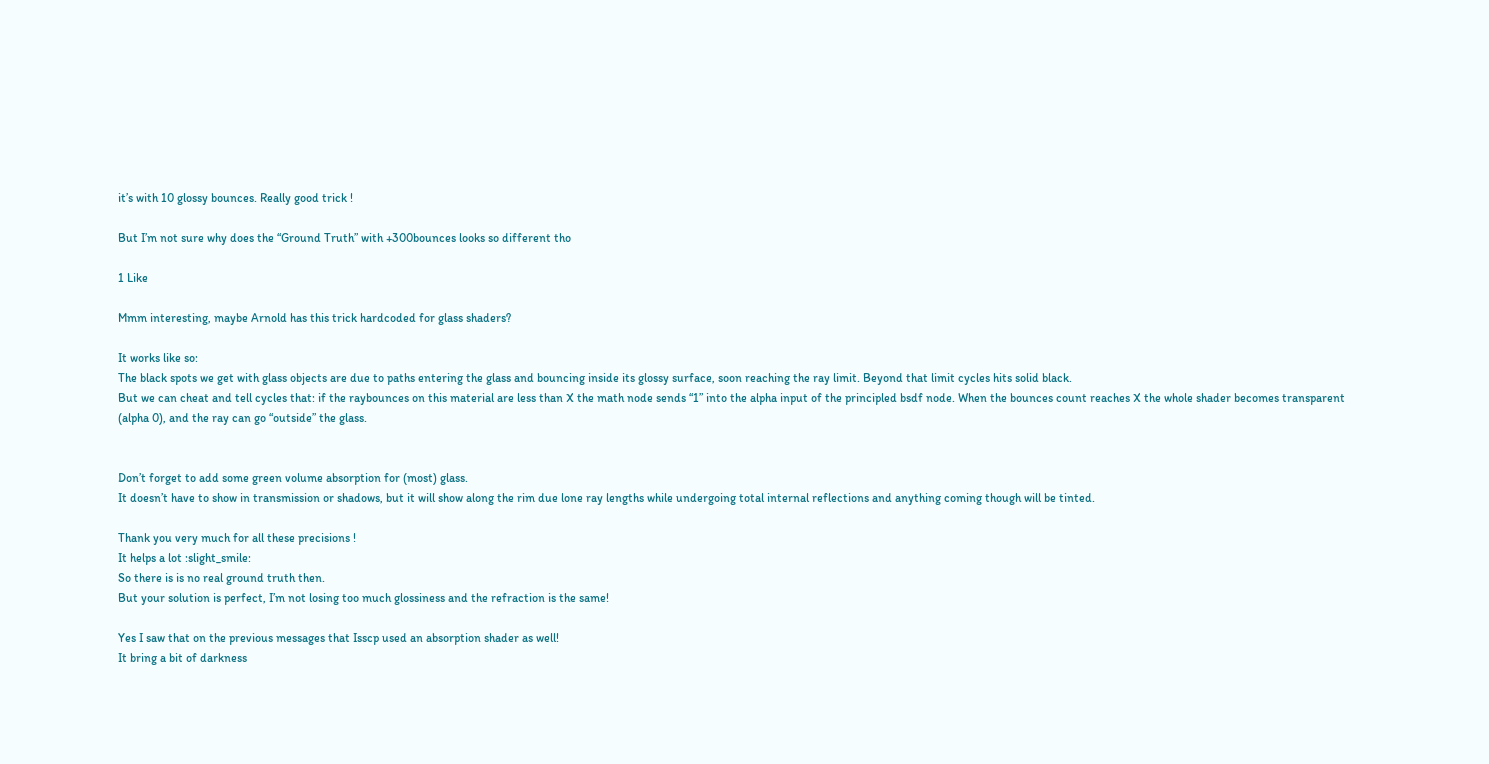it’s with 10 glossy bounces. Really good trick !

But I’m not sure why does the “Ground Truth” with +300bounces looks so different tho

1 Like

Mmm interesting, maybe Arnold has this trick hardcoded for glass shaders?

It works like so:
The black spots we get with glass objects are due to paths entering the glass and bouncing inside its glossy surface, soon reaching the ray limit. Beyond that limit cycles hits solid black.
But we can cheat and tell cycles that: if the raybounces on this material are less than X the math node sends “1” into the alpha input of the principled bsdf node. When the bounces count reaches X the whole shader becomes transparent (alpha 0), and the ray can go “outside” the glass.


Don’t forget to add some green volume absorption for (most) glass.
It doesn’t have to show in transmission or shadows, but it will show along the rim due lone ray lengths while undergoing total internal reflections and anything coming though will be tinted.

Thank you very much for all these precisions !
It helps a lot :slight_smile:
So there is is no real ground truth then.
But your solution is perfect, I’m not losing too much glossiness and the refraction is the same!

Yes I saw that on the previous messages that Isscp used an absorption shader as well!
It bring a bit of darkness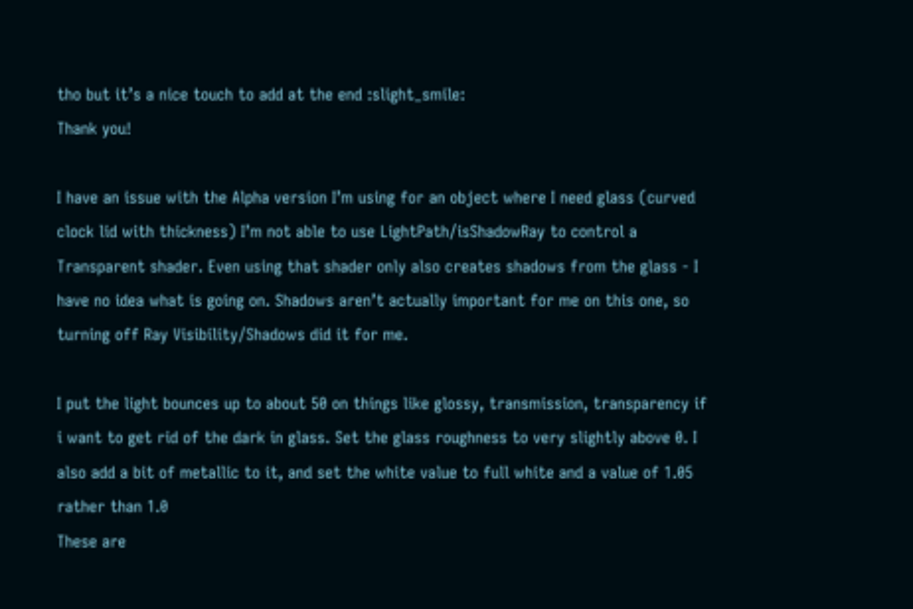tho but it’s a nice touch to add at the end :slight_smile:
Thank you!

I have an issue with the Alpha version I’m using for an object where I need glass (curved clock lid with thickness) I’m not able to use LightPath/isShadowRay to control a Transparent shader. Even using that shader only also creates shadows from the glass - I have no idea what is going on. Shadows aren’t actually important for me on this one, so turning off Ray Visibility/Shadows did it for me.

I put the light bounces up to about 50 on things like glossy, transmission, transparency if i want to get rid of the dark in glass. Set the glass roughness to very slightly above 0. I also add a bit of metallic to it, and set the white value to full white and a value of 1.05 rather than 1.0
These are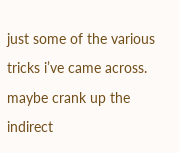just some of the various tricks i’ve came across. maybe crank up the indirect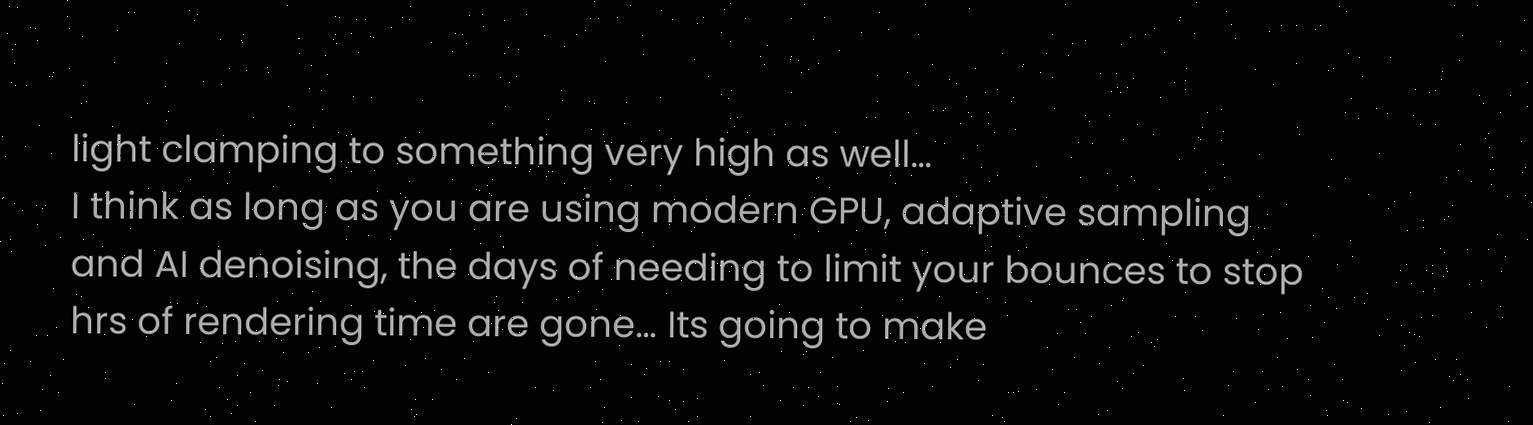light clamping to something very high as well…
I think as long as you are using modern GPU, adaptive sampling and AI denoising, the days of needing to limit your bounces to stop hrs of rendering time are gone… Its going to make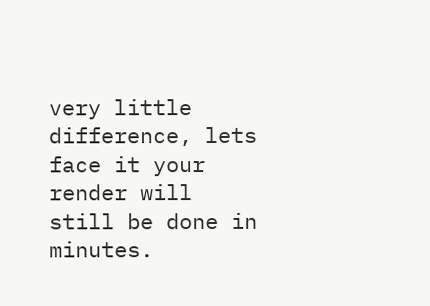very little difference, lets face it your render will still be done in minutes.